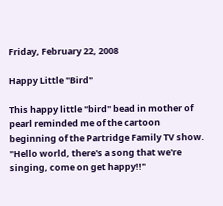Friday, February 22, 2008

Happy Little "Bird"

This happy little "bird" bead in mother of pearl reminded me of the cartoon beginning of the Partridge Family TV show. "Hello world, there's a song that we're singing, come on get happy!!"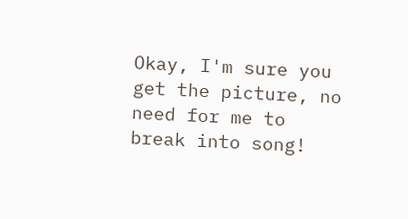Okay, I'm sure you get the picture, no need for me to break into song!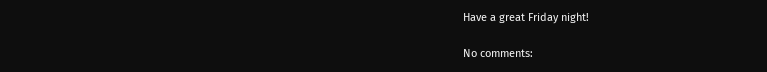Have a great Friday night!

No comments: